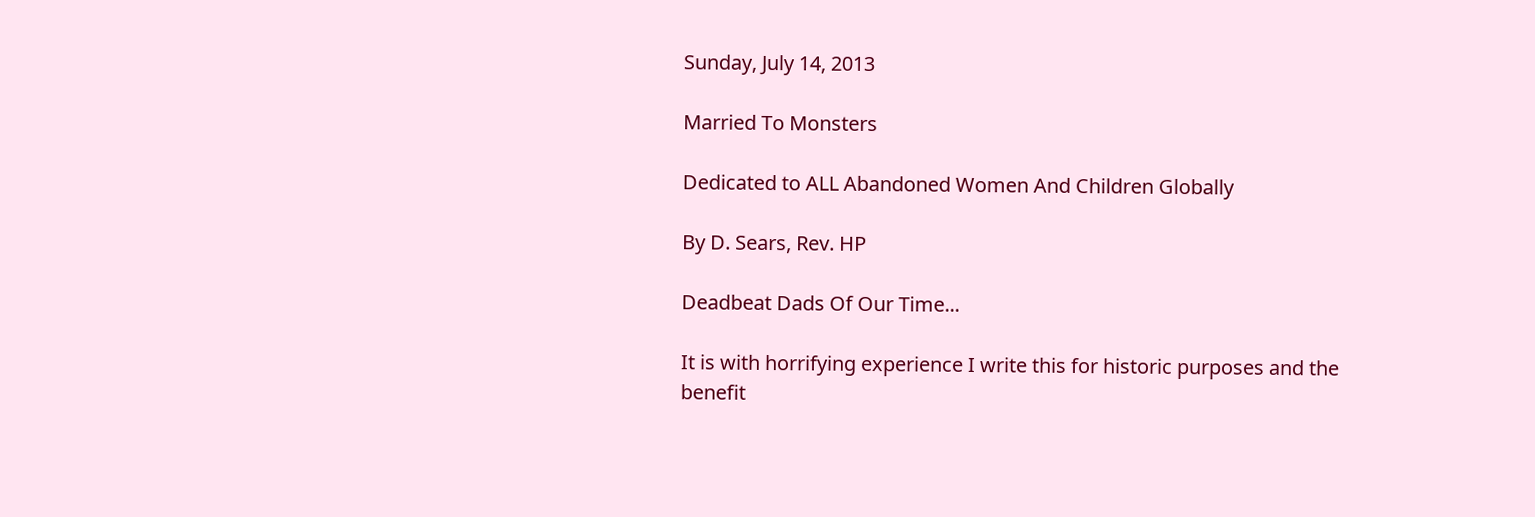Sunday, July 14, 2013

Married To Monsters

Dedicated to ALL Abandoned Women And Children Globally

By D. Sears, Rev. HP

Deadbeat Dads Of Our Time...

It is with horrifying experience I write this for historic purposes and the benefit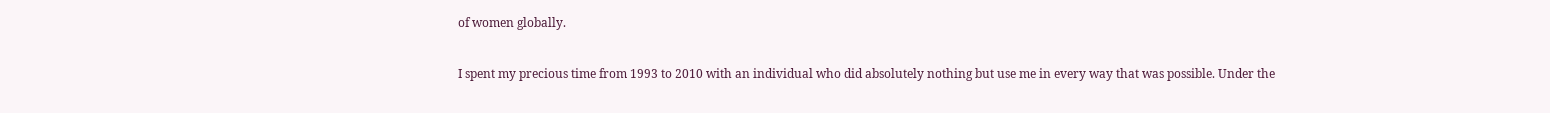of women globally.

I spent my precious time from 1993 to 2010 with an individual who did absolutely nothing but use me in every way that was possible. Under the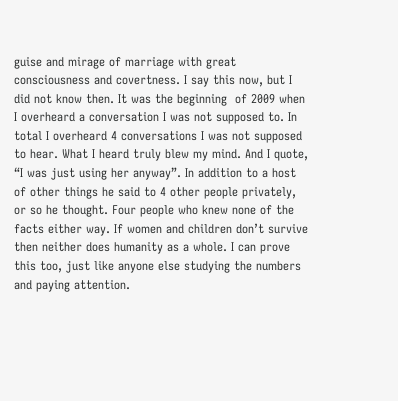guise and mirage of marriage with great consciousness and covertness. I say this now, but I did not know then. It was the beginning  of 2009 when I overheard a conversation I was not supposed to. In total I overheard 4 conversations I was not supposed to hear. What I heard truly blew my mind. And I quote, “I was just using her anyway”. In addition to a host of other things he said to 4 other people privately, or so he thought. Four people who knew none of the facts either way. If women and children don’t survive then neither does humanity as a whole. I can prove this too, just like anyone else studying the numbers and paying attention.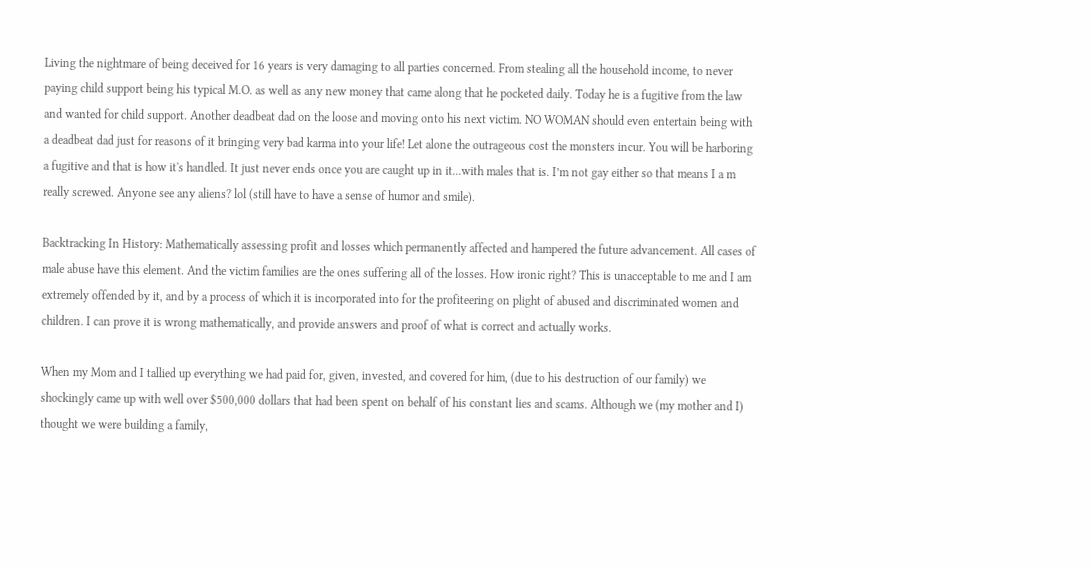Living the nightmare of being deceived for 16 years is very damaging to all parties concerned. From stealing all the household income, to never paying child support being his typical M.O. as well as any new money that came along that he pocketed daily. Today he is a fugitive from the law and wanted for child support. Another deadbeat dad on the loose and moving onto his next victim. NO WOMAN should even entertain being with a deadbeat dad just for reasons of it bringing very bad karma into your life! Let alone the outrageous cost the monsters incur. You will be harboring a fugitive and that is how it's handled. It just never ends once you are caught up in it...with males that is. I’m not gay either so that means I a m really screwed. Anyone see any aliens? lol (still have to have a sense of humor and smile).

Backtracking In History: Mathematically assessing profit and losses which permanently affected and hampered the future advancement. All cases of male abuse have this element. And the victim families are the ones suffering all of the losses. How ironic right? This is unacceptable to me and I am extremely offended by it, and by a process of which it is incorporated into for the profiteering on plight of abused and discriminated women and children. I can prove it is wrong mathematically, and provide answers and proof of what is correct and actually works.

When my Mom and I tallied up everything we had paid for, given, invested, and covered for him, (due to his destruction of our family) we shockingly came up with well over $500,000 dollars that had been spent on behalf of his constant lies and scams. Although we (my mother and I) thought we were building a family,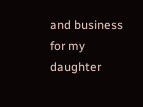and business for my daughter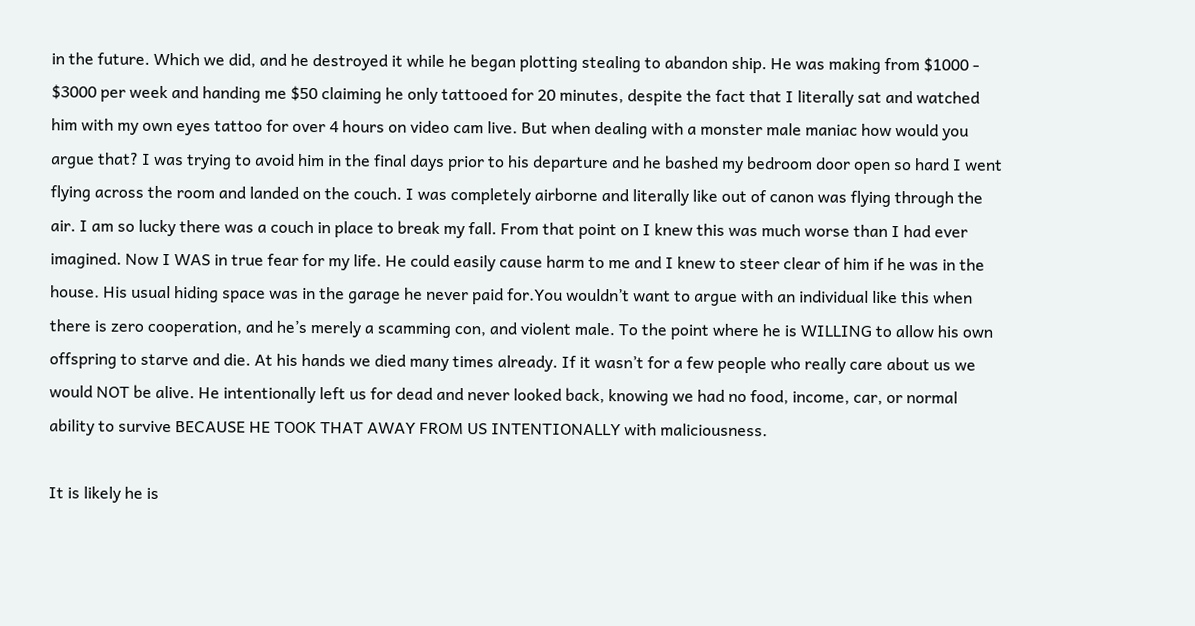in the future. Which we did, and he destroyed it while he began plotting stealing to abandon ship. He was making from $1000 - $3000 per week and handing me $50 claiming he only tattooed for 20 minutes, despite the fact that I literally sat and watched him with my own eyes tattoo for over 4 hours on video cam live. But when dealing with a monster male maniac how would you argue that? I was trying to avoid him in the final days prior to his departure and he bashed my bedroom door open so hard I went flying across the room and landed on the couch. I was completely airborne and literally like out of canon was flying through the air. I am so lucky there was a couch in place to break my fall. From that point on I knew this was much worse than I had ever imagined. Now I WAS in true fear for my life. He could easily cause harm to me and I knew to steer clear of him if he was in the house. His usual hiding space was in the garage he never paid for.You wouldn’t want to argue with an individual like this when there is zero cooperation, and he’s merely a scamming con, and violent male. To the point where he is WILLING to allow his own offspring to starve and die. At his hands we died many times already. If it wasn’t for a few people who really care about us we would NOT be alive. He intentionally left us for dead and never looked back, knowing we had no food, income, car, or normal ability to survive BECAUSE HE TOOK THAT AWAY FROM US INTENTIONALLY with maliciousness.

It is likely he is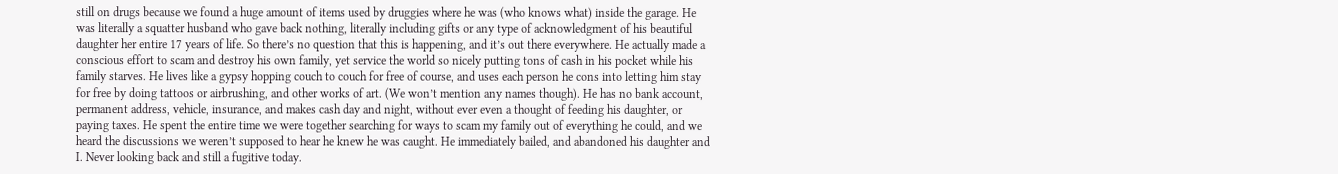still on drugs because we found a huge amount of items used by druggies where he was (who knows what) inside the garage. He was literally a squatter husband who gave back nothing, literally including gifts or any type of acknowledgment of his beautiful daughter her entire 17 years of life. So there’s no question that this is happening, and it’s out there everywhere. He actually made a conscious effort to scam and destroy his own family, yet service the world so nicely putting tons of cash in his pocket while his family starves. He lives like a gypsy hopping couch to couch for free of course, and uses each person he cons into letting him stay for free by doing tattoos or airbrushing, and other works of art. (We won’t mention any names though). He has no bank account, permanent address, vehicle, insurance, and makes cash day and night, without ever even a thought of feeding his daughter, or paying taxes. He spent the entire time we were together searching for ways to scam my family out of everything he could, and we heard the discussions we weren’t supposed to hear he knew he was caught. He immediately bailed, and abandoned his daughter and I. Never looking back and still a fugitive today.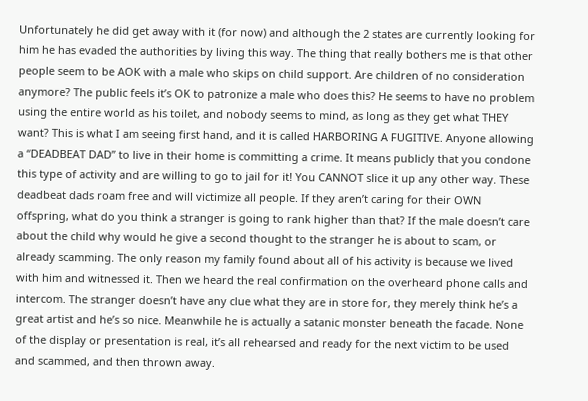Unfortunately he did get away with it (for now) and although the 2 states are currently looking for him he has evaded the authorities by living this way. The thing that really bothers me is that other people seem to be AOK with a male who skips on child support. Are children of no consideration anymore? The public feels it’s OK to patronize a male who does this? He seems to have no problem using the entire world as his toilet, and nobody seems to mind, as long as they get what THEY want? This is what I am seeing first hand, and it is called HARBORING A FUGITIVE. Anyone allowing a “DEADBEAT DAD” to live in their home is committing a crime. It means publicly that you condone this type of activity and are willing to go to jail for it! You CANNOT slice it up any other way. These deadbeat dads roam free and will victimize all people. If they aren’t caring for their OWN offspring, what do you think a stranger is going to rank higher than that? If the male doesn’t care about the child why would he give a second thought to the stranger he is about to scam, or already scamming. The only reason my family found about all of his activity is because we lived with him and witnessed it. Then we heard the real confirmation on the overheard phone calls and intercom. The stranger doesn’t have any clue what they are in store for, they merely think he’s a great artist and he’s so nice. Meanwhile he is actually a satanic monster beneath the facade. None of the display or presentation is real, it’s all rehearsed and ready for the next victim to be used and scammed, and then thrown away.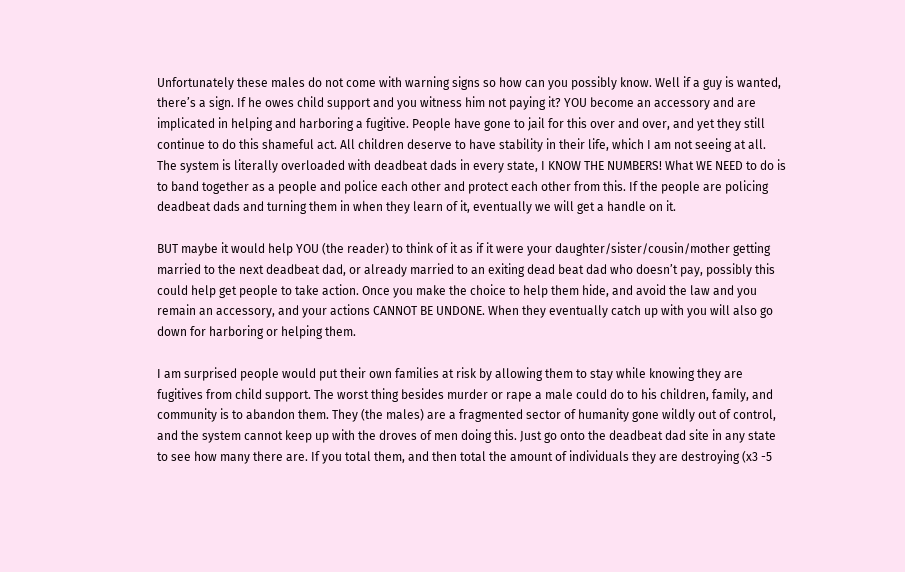Unfortunately these males do not come with warning signs so how can you possibly know. Well if a guy is wanted, there’s a sign. If he owes child support and you witness him not paying it? YOU become an accessory and are implicated in helping and harboring a fugitive. People have gone to jail for this over and over, and yet they still continue to do this shameful act. All children deserve to have stability in their life, which I am not seeing at all. The system is literally overloaded with deadbeat dads in every state, I KNOW THE NUMBERS! What WE NEED to do is to band together as a people and police each other and protect each other from this. If the people are policing deadbeat dads and turning them in when they learn of it, eventually we will get a handle on it.

BUT maybe it would help YOU (the reader) to think of it as if it were your daughter/sister/cousin/mother getting married to the next deadbeat dad, or already married to an exiting dead beat dad who doesn’t pay, possibly this could help get people to take action. Once you make the choice to help them hide, and avoid the law and you remain an accessory, and your actions CANNOT BE UNDONE. When they eventually catch up with you will also go down for harboring or helping them.

I am surprised people would put their own families at risk by allowing them to stay while knowing they are fugitives from child support. The worst thing besides murder or rape a male could do to his children, family, and community is to abandon them. They (the males) are a fragmented sector of humanity gone wildly out of control, and the system cannot keep up with the droves of men doing this. Just go onto the deadbeat dad site in any state to see how many there are. If you total them, and then total the amount of individuals they are destroying (x3 -5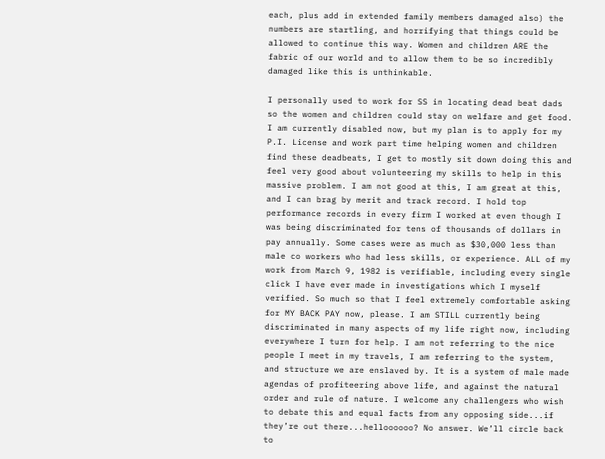each, plus add in extended family members damaged also) the numbers are startling, and horrifying that things could be allowed to continue this way. Women and children ARE the fabric of our world and to allow them to be so incredibly damaged like this is unthinkable.

I personally used to work for SS in locating dead beat dads so the women and children could stay on welfare and get food. I am currently disabled now, but my plan is to apply for my P.I. License and work part time helping women and children find these deadbeats, I get to mostly sit down doing this and feel very good about volunteering my skills to help in this massive problem. I am not good at this, I am great at this, and I can brag by merit and track record. I hold top performance records in every firm I worked at even though I was being discriminated for tens of thousands of dollars in pay annually. Some cases were as much as $30,000 less than male co workers who had less skills, or experience. ALL of my work from March 9, 1982 is verifiable, including every single click I have ever made in investigations which I myself verified. So much so that I feel extremely comfortable asking for MY BACK PAY now, please. I am STILL currently being discriminated in many aspects of my life right now, including everywhere I turn for help. I am not referring to the nice people I meet in my travels, I am referring to the system, and structure we are enslaved by. It is a system of male made agendas of profiteering above life, and against the natural order and rule of nature. I welcome any challengers who wish to debate this and equal facts from any opposing side...if they’re out there...helloooooo? No answer. We’ll circle back to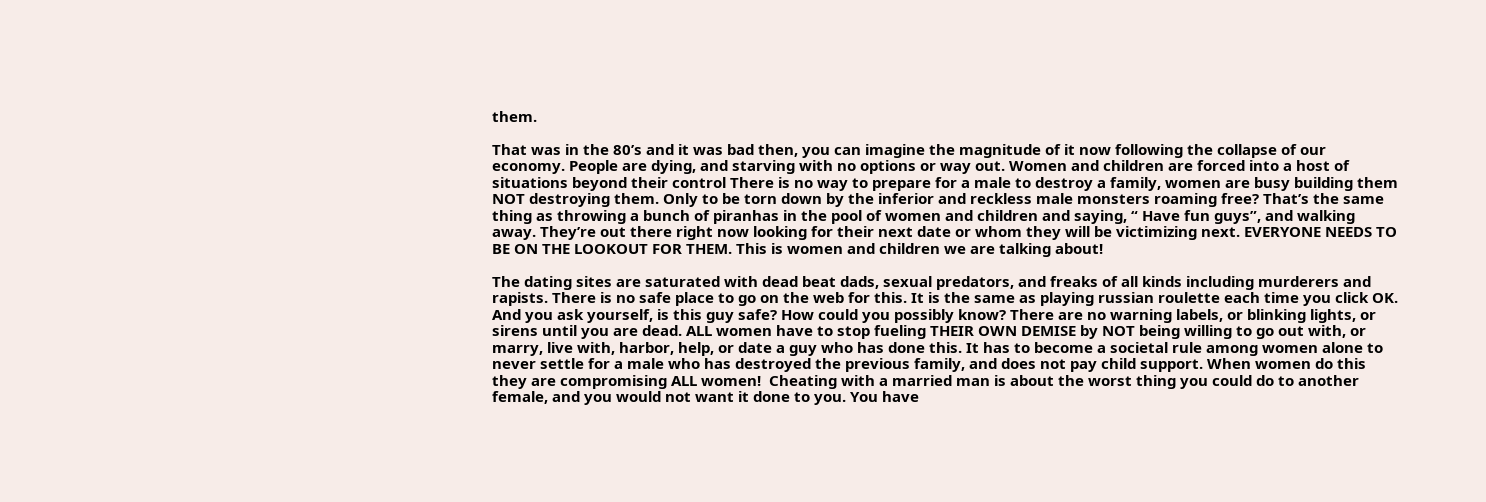them.

That was in the 80’s and it was bad then, you can imagine the magnitude of it now following the collapse of our economy. People are dying, and starving with no options or way out. Women and children are forced into a host of situations beyond their control There is no way to prepare for a male to destroy a family, women are busy building them NOT destroying them. Only to be torn down by the inferior and reckless male monsters roaming free? That’s the same thing as throwing a bunch of piranhas in the pool of women and children and saying, “ Have fun guys”, and walking away. They’re out there right now looking for their next date or whom they will be victimizing next. EVERYONE NEEDS TO BE ON THE LOOKOUT FOR THEM. This is women and children we are talking about!

The dating sites are saturated with dead beat dads, sexual predators, and freaks of all kinds including murderers and rapists. There is no safe place to go on the web for this. It is the same as playing russian roulette each time you click OK. And you ask yourself, is this guy safe? How could you possibly know? There are no warning labels, or blinking lights, or sirens until you are dead. ALL women have to stop fueling THEIR OWN DEMISE by NOT being willing to go out with, or marry, live with, harbor, help, or date a guy who has done this. It has to become a societal rule among women alone to never settle for a male who has destroyed the previous family, and does not pay child support. When women do this they are compromising ALL women!  Cheating with a married man is about the worst thing you could do to another female, and you would not want it done to you. You have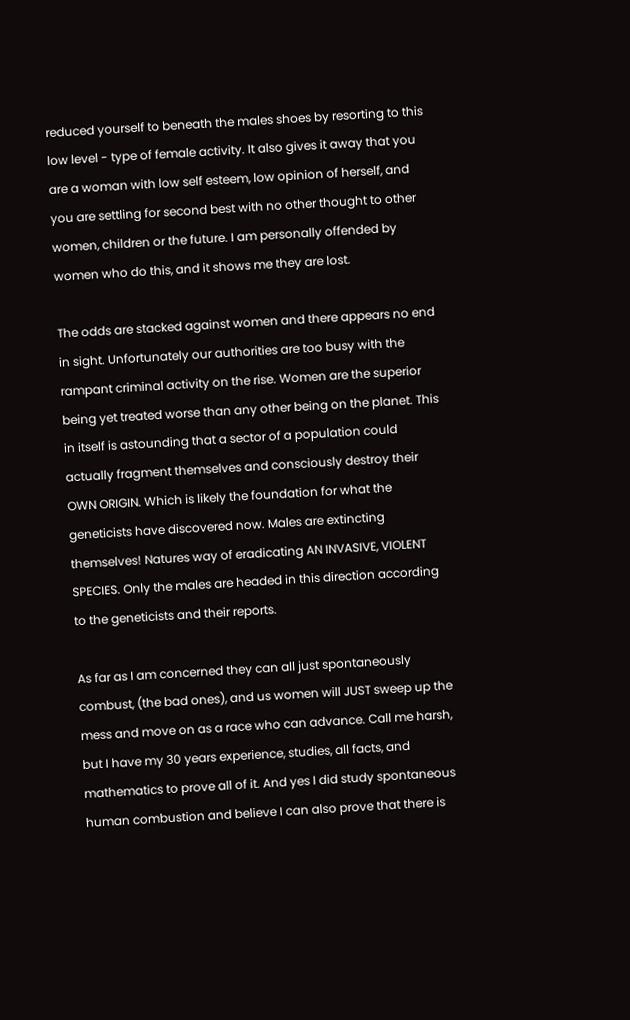reduced yourself to beneath the males shoes by resorting to this low level - type of female activity. It also gives it away that you are a woman with low self esteem, low opinion of herself, and you are settling for second best with no other thought to other women, children or the future. I am personally offended by women who do this, and it shows me they are lost.

The odds are stacked against women and there appears no end in sight. Unfortunately our authorities are too busy with the rampant criminal activity on the rise. Women are the superior being yet treated worse than any other being on the planet. This in itself is astounding that a sector of a population could actually fragment themselves and consciously destroy their OWN ORIGIN. Which is likely the foundation for what the geneticists have discovered now. Males are extincting themselves! Natures way of eradicating AN INVASIVE, VIOLENT SPECIES. Only the males are headed in this direction according to the geneticists and their reports.

As far as I am concerned they can all just spontaneously combust, (the bad ones), and us women will JUST sweep up the mess and move on as a race who can advance. Call me harsh, but I have my 30 years experience, studies, all facts, and mathematics to prove all of it. And yes I did study spontaneous human combustion and believe I can also prove that there is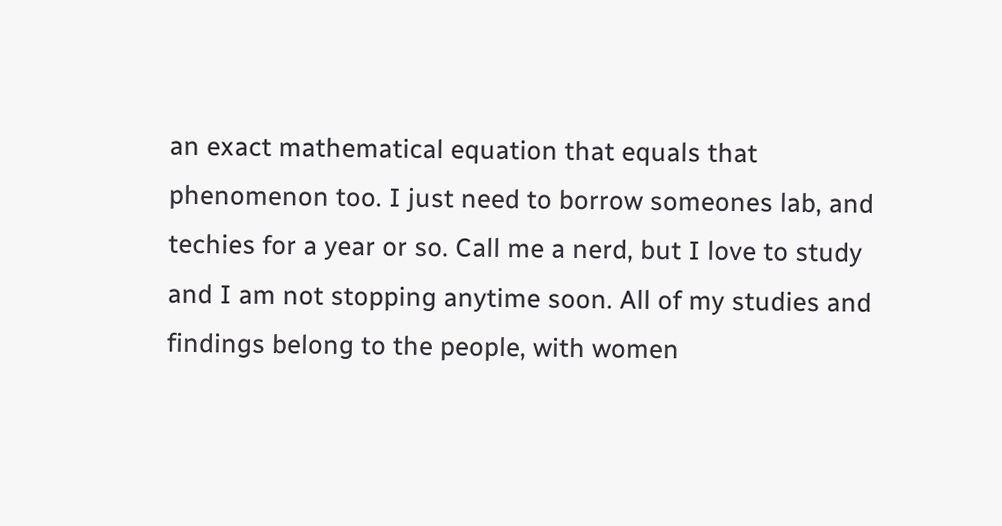an exact mathematical equation that equals that phenomenon too. I just need to borrow someones lab, and techies for a year or so. Call me a nerd, but I love to study and I am not stopping anytime soon. All of my studies and findings belong to the people, with women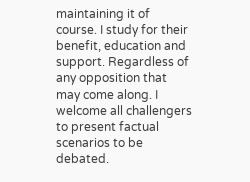maintaining it of course. I study for their benefit, education and support. Regardless of any opposition that may come along. I welcome all challengers to present factual scenarios to be debated.